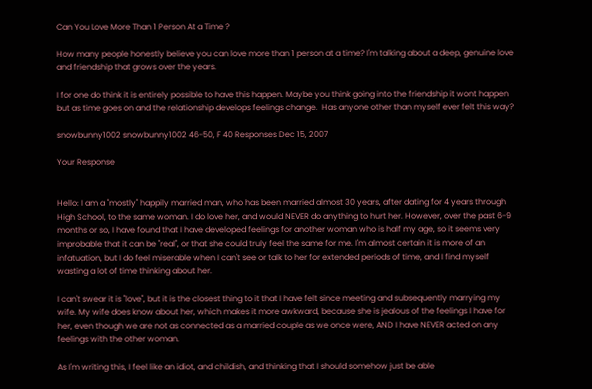Can You Love More Than 1 Person At a Time ?

How many people honestly believe you can love more than 1 person at a time? I'm talking about a deep, genuine love and friendship that grows over the years.

I for one do think it is entirely possible to have this happen. Maybe you think going into the friendship it wont happen but as time goes on and the relationship develops feelings change.  Has anyone other than myself ever felt this way?

snowbunny1002 snowbunny1002 46-50, F 40 Responses Dec 15, 2007

Your Response


Hello: I am a "mostly" happily married man, who has been married almost 30 years, after dating for 4 years through High School, to the same woman. I do love her, and would NEVER do anything to hurt her. However, over the past 6-9 months or so, I have found that I have developed feelings for another woman who is half my age, so it seems very improbable that it can be "real", or that she could truly feel the same for me. I'm almost certain it is more of an infatuation, but I do feel miserable when I can't see or talk to her for extended periods of time, and I find myself wasting a lot of time thinking about her.

I can't swear it is "love", but it is the closest thing to it that I have felt since meeting and subsequently marrying my wife. My wife does know about her, which makes it more awkward, because she is jealous of the feelings I have for her, even though we are not as connected as a married couple as we once were, AND I have NEVER acted on any feelings with the other woman.

As I'm writing this, I feel like an idiot, and childish, and thinking that I should somehow just be able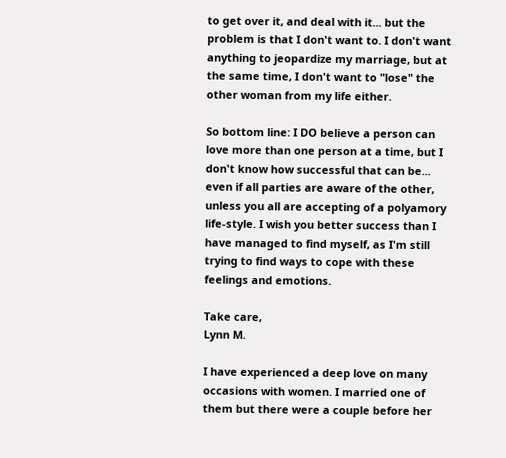to get over it, and deal with it... but the problem is that I don't want to. I don't want anything to jeopardize my marriage, but at the same time, I don't want to "lose" the other woman from my life either.

So bottom line: I DO believe a person can love more than one person at a time, but I don't know how successful that can be... even if all parties are aware of the other, unless you all are accepting of a polyamory life-style. I wish you better success than I have managed to find myself, as I'm still trying to find ways to cope with these feelings and emotions.

Take care,
Lynn M.

I have experienced a deep love on many occasions with women. I married one of them but there were a couple before her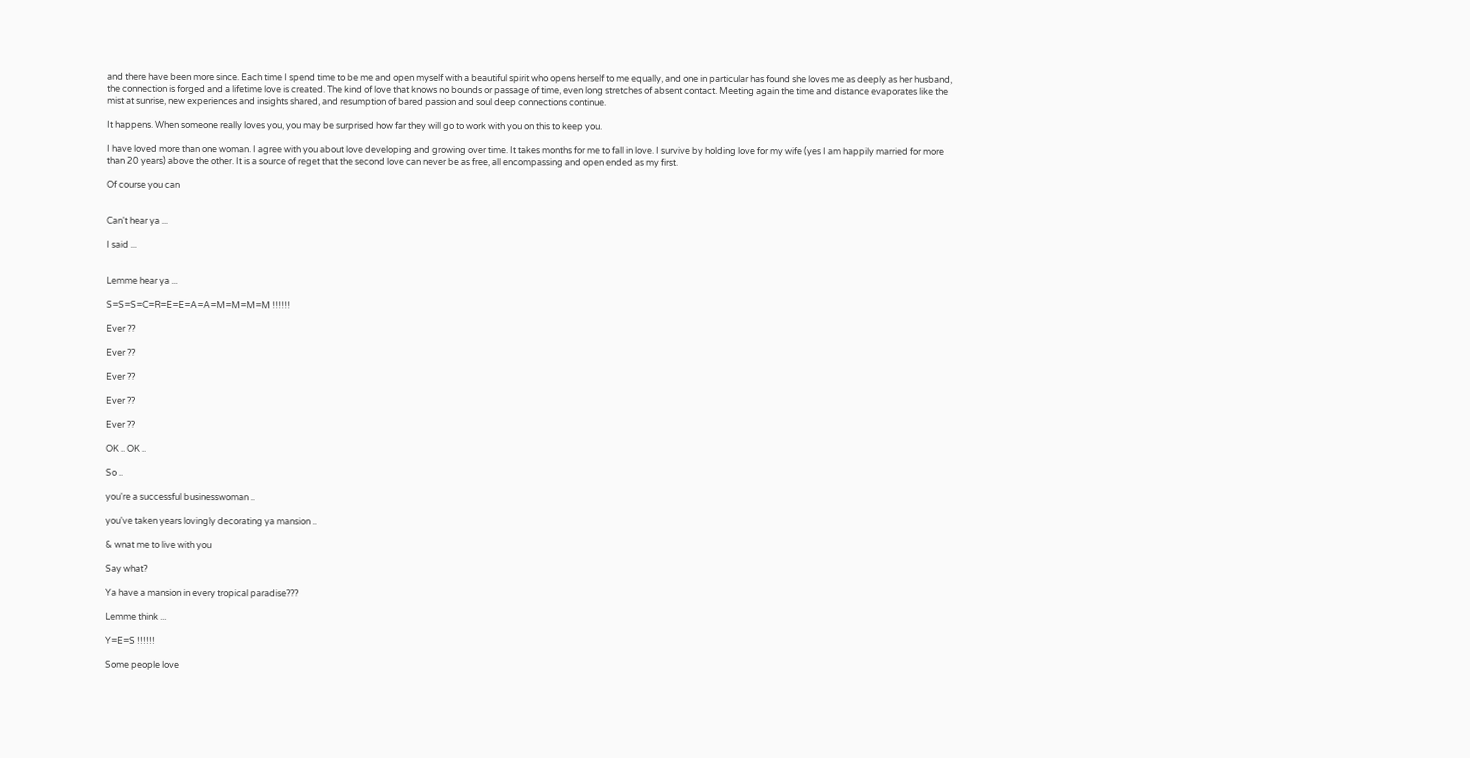and there have been more since. Each time I spend time to be me and open myself with a beautiful spirit who opens herself to me equally, and one in particular has found she loves me as deeply as her husband, the connection is forged and a lifetime love is created. The kind of love that knows no bounds or passage of time, even long stretches of absent contact. Meeting again the time and distance evaporates like the mist at sunrise, new experiences and insights shared, and resumption of bared passion and soul deep connections continue.

It happens. When someone really loves you, you may be surprised how far they will go to work with you on this to keep you.

I have loved more than one woman. I agree with you about love developing and growing over time. It takes months for me to fall in love. I survive by holding love for my wife (yes I am happily married for more than 20 years) above the other. It is a source of reget that the second love can never be as free, all encompassing and open ended as my first.

Of course you can


Can't hear ya ...

I said ...


Lemme hear ya ...

S=S=S=C=R=E=E=A=A=M=M=M=M !!!!!!

Ever ??

Ever ??

Ever ??

Ever ??

Ever ??

OK .. OK ..

So ..

you're a successful businesswoman ..

you've taken years lovingly decorating ya mansion ..

& wnat me to live with you

Say what?

Ya have a mansion in every tropical paradise???

Lemme think ...

Y=E=S !!!!!!

Some people love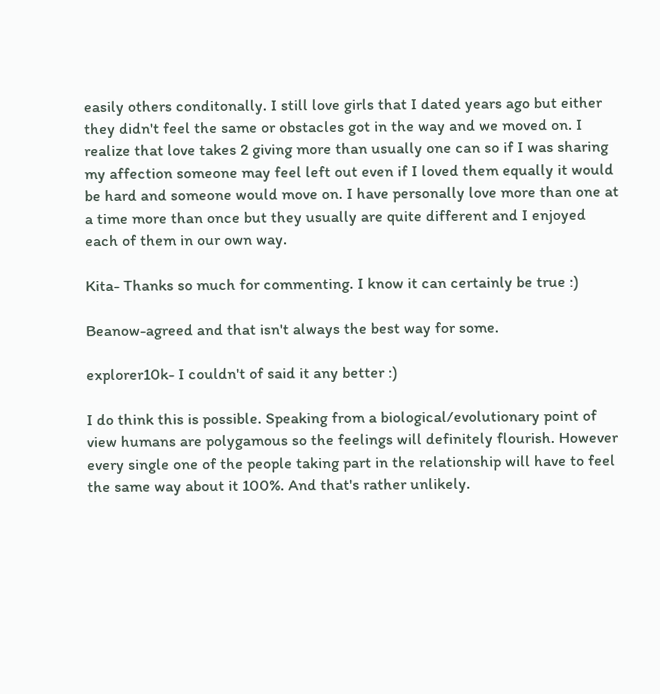easily others conditonally. I still love girls that I dated years ago but either they didn't feel the same or obstacles got in the way and we moved on. I realize that love takes 2 giving more than usually one can so if I was sharing my affection someone may feel left out even if I loved them equally it would be hard and someone would move on. I have personally love more than one at a time more than once but they usually are quite different and I enjoyed each of them in our own way.

Kita- Thanks so much for commenting. I know it can certainly be true :)

Beanow-agreed and that isn't always the best way for some.

explorer10k- I couldn't of said it any better :)

I do think this is possible. Speaking from a biological/evolutionary point of view humans are polygamous so the feelings will definitely flourish. However every single one of the people taking part in the relationship will have to feel the same way about it 100%. And that's rather unlikely.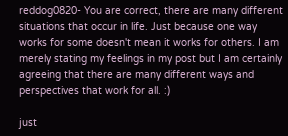reddog0820- You are correct, there are many different situations that occur in life. Just because one way works for some doesn't mean it works for others. I am merely stating my feelings in my post but I am certainly agreeing that there are many different ways and perspectives that work for all. :)

just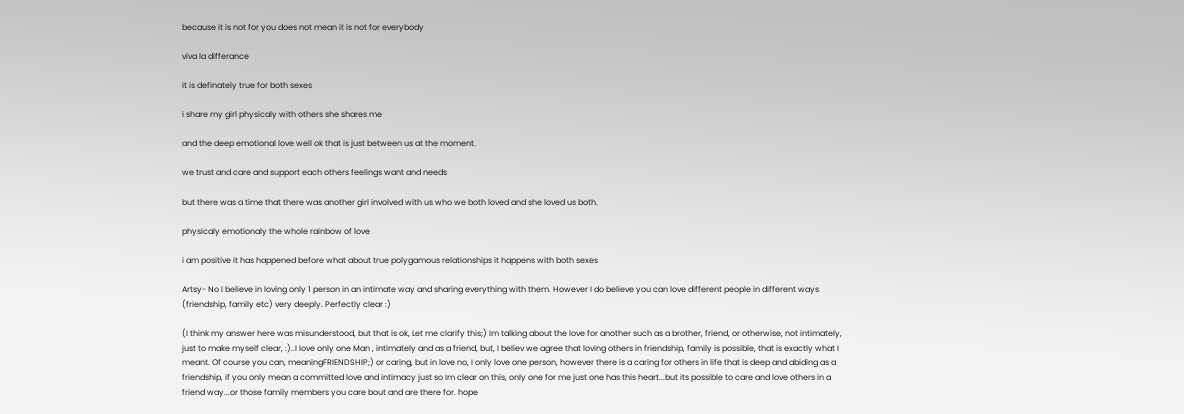because it is not for you does not mean it is not for everybody

viva la differance

it is definately true for both sexes

i share my girl physicaly with others she shares me

and the deep emotional love well ok that is just between us at the moment.

we trust and care and support each others feelings want and needs

but there was a time that there was another girl involved with us who we both loved and she loved us both.

physicaly emotionaly the whole rainbow of love

i am positive it has happened before what about true polygamous relationships it happens with both sexes

Artsy- No I believe in loving only 1 person in an intimate way and sharing everything with them. However I do believe you can love different people in different ways (friendship, family etc) very deeply. Perfectly clear :)

(I think my answer here was misunderstood, but that is ok, Let me clarify this;) Im talking about the love for another such as a brother, friend, or otherwise, not intimately, just to make myself clear, :)..I love only one Man , intimately and as a friend, but, I believ we agree that loving others in friendship, family is possible, that is exactly what I meant. Of course you can, meaningFRIENDSHIP;) or caring, but in love no, I only love one person, however there is a caring for others in life that is deep and abiding as a friendship, if you only mean a committed love and intimacy just so Im clear on this, only one for me just one has this heart...but its possible to care and love others in a friend way...or those family members you care bout and are there for. hope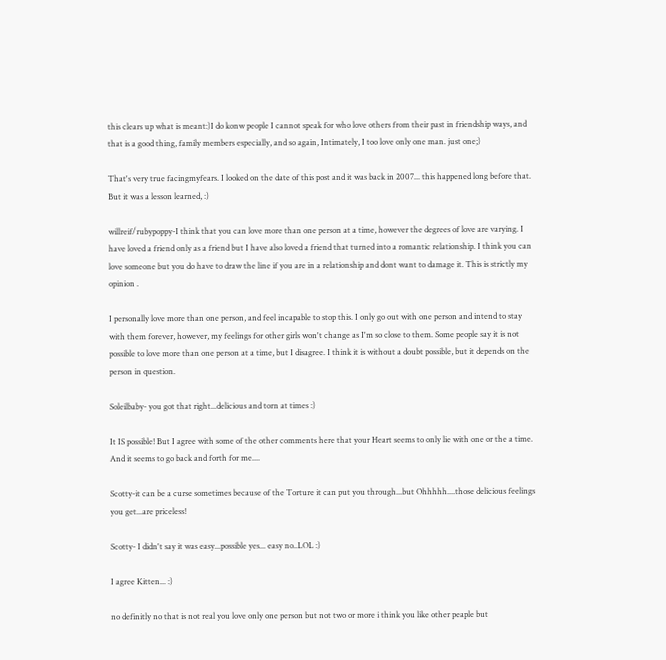this clears up what is meant:)I do konw people I cannot speak for who love others from their past in friendship ways, and that is a good thing, family members especially, and so again, Intimately, I too love only one man. just one;)

That's very true facingmyfears. I looked on the date of this post and it was back in 2007... this happened long before that. But it was a lesson learned, :)

willreif/rubypoppy-I think that you can love more than one person at a time, however the degrees of love are varying. I have loved a friend only as a friend but I have also loved a friend that turned into a romantic relationship. I think you can love someone but you do have to draw the line if you are in a relationship and dont want to damage it. This is strictly my opinion .

I personally love more than one person, and feel incapable to stop this. I only go out with one person and intend to stay with them forever, however, my feelings for other girls won't change as I'm so close to them. Some people say it is not possible to love more than one person at a time, but I disagree. I think it is without a doubt possible, but it depends on the person in question.

Soleilbaby- you got that right...delicious and torn at times :)

It IS possible! But I agree with some of the other comments here that your Heart seems to only lie with one or the a time. And it seems to go back and forth for me....

Scotty-it can be a curse sometimes because of the Torture it can put you through...but Ohhhhh....those delicious feelings you get...are priceless!

Scotty- I didn't say it was easy...possible yes... easy no..LOL :)

I agree Kitten... :)

no definitly no that is not real you love only one person but not two or more i think you like other peaple but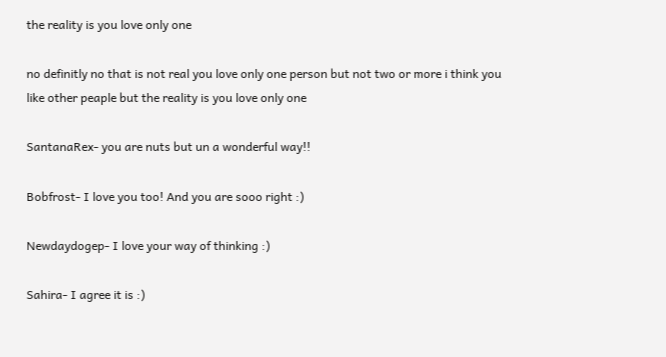the reality is you love only one

no definitly no that is not real you love only one person but not two or more i think you like other peaple but the reality is you love only one

SantanaRex- you are nuts but un a wonderful way!!

Bobfrost- I love you too! And you are sooo right :)

Newdaydogep- I love your way of thinking :)

Sahira- I agree it is :)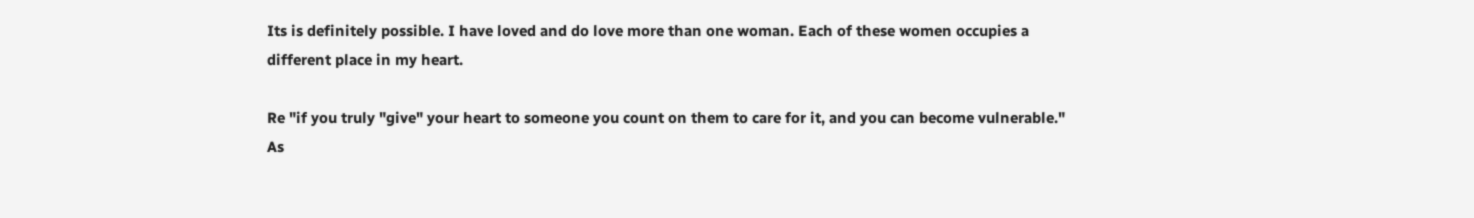Its is definitely possible. I have loved and do love more than one woman. Each of these women occupies a different place in my heart.

Re "if you truly "give" your heart to someone you count on them to care for it, and you can become vulnerable." As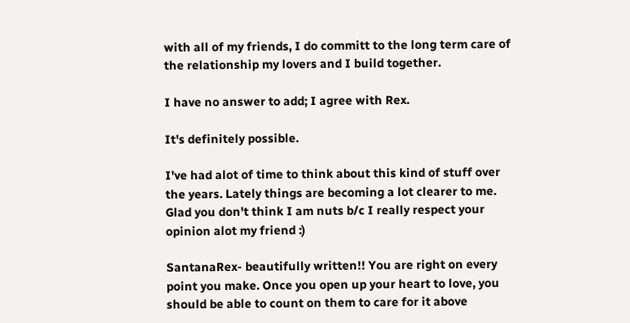with all of my friends, I do committ to the long term care of the relationship my lovers and I build together.

I have no answer to add; I agree with Rex.

It's definitely possible.

I've had alot of time to think about this kind of stuff over the years. Lately things are becoming a lot clearer to me. Glad you don't think I am nuts b/c I really respect your opinion alot my friend :)

SantanaRex- beautifully written!! You are right on every point you make. Once you open up your heart to love, you should be able to count on them to care for it above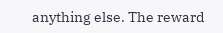anything else. The reward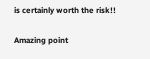is certainly worth the risk!!

Amazing point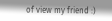of view my friend :)